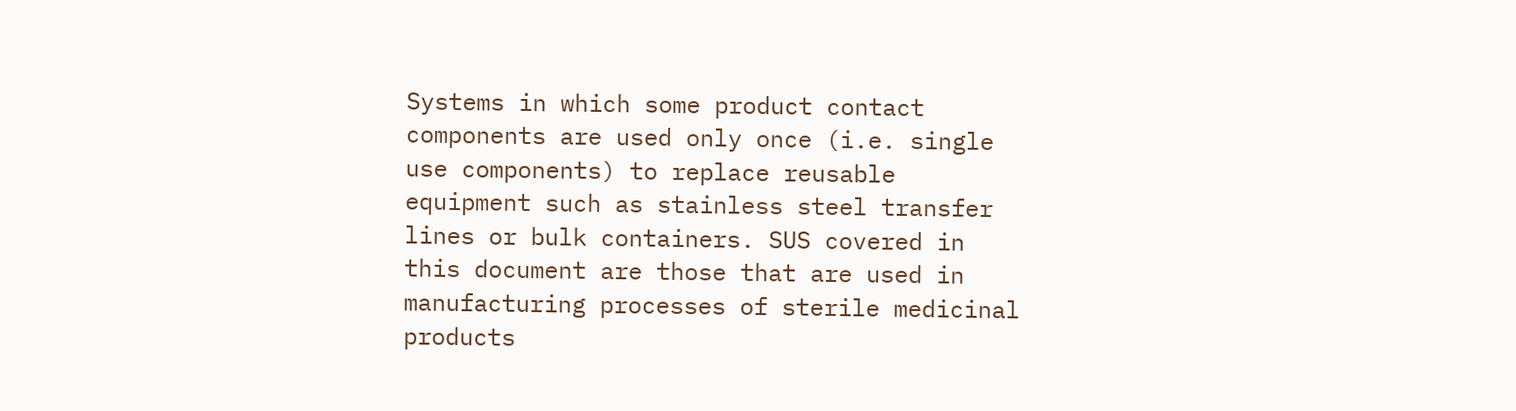Systems in which some product contact components are used only once (i.e. single use components) to replace reusable equipment such as stainless steel transfer lines or bulk containers. SUS covered in this document are those that are used in manufacturing processes of sterile medicinal products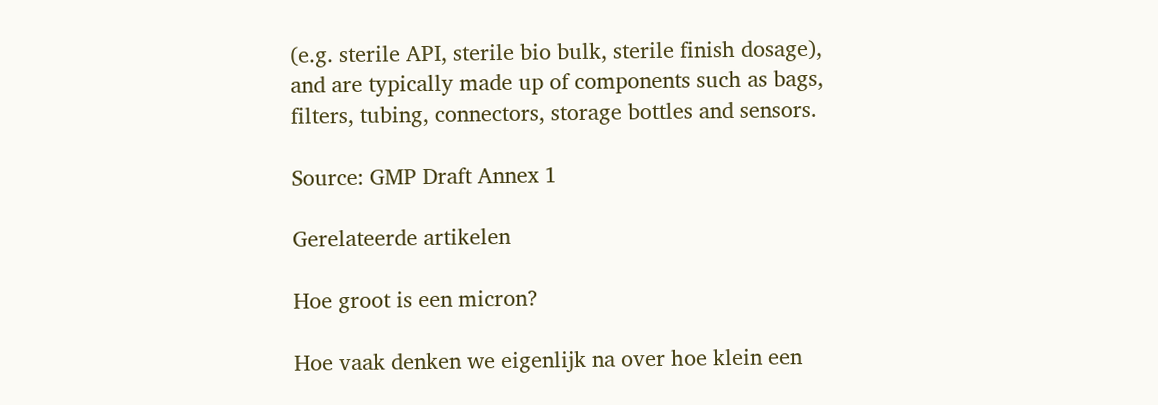(e.g. sterile API, sterile bio bulk, sterile finish dosage), and are typically made up of components such as bags, filters, tubing, connectors, storage bottles and sensors.

Source: GMP Draft Annex 1

Gerelateerde artikelen

Hoe groot is een micron?

Hoe vaak denken we eigenlijk na over hoe klein een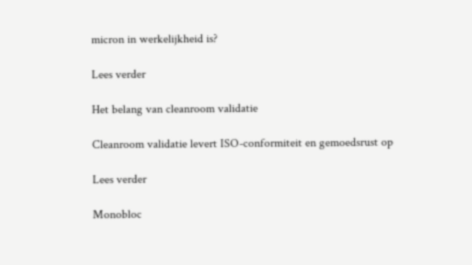micron in werkelijkheid is?

Lees verder

Het belang van cleanroom validatie

Cleanroom validatie levert ISO-conformiteit en gemoedsrust op

Lees verder

Monobloc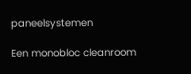paneelsystemen

Een monobloc cleanroom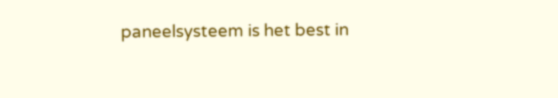paneelsysteem is het best in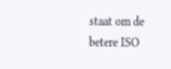staat om de betere ISO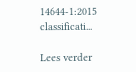14644-1:2015 classificati...

Lees verder